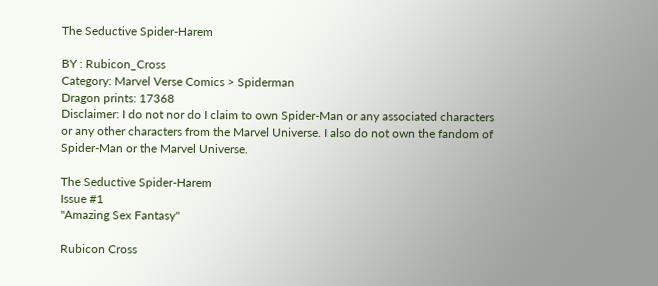The Seductive Spider-Harem

BY : Rubicon_Cross
Category: Marvel Verse Comics > Spiderman
Dragon prints: 17368
Disclaimer: I do not nor do I claim to own Spider-Man or any associated characters or any other characters from the Marvel Universe. I also do not own the fandom of Spider-Man or the Marvel Universe.

The Seductive Spider-Harem
Issue #1
"Amazing Sex Fantasy"

Rubicon Cross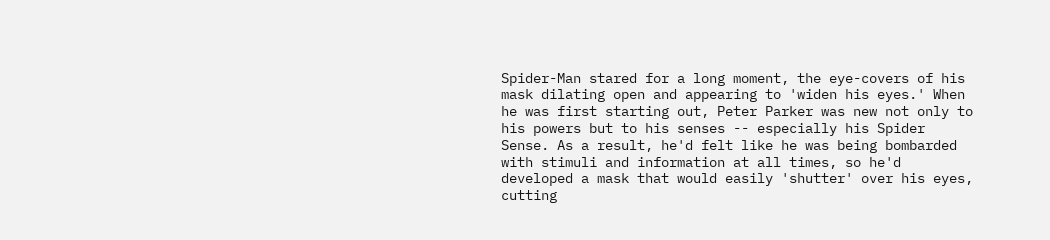Spider-Man stared for a long moment, the eye-covers of his mask dilating open and appearing to 'widen his eyes.' When he was first starting out, Peter Parker was new not only to his powers but to his senses -- especially his Spider Sense. As a result, he'd felt like he was being bombarded with stimuli and information at all times, so he'd developed a mask that would easily 'shutter' over his eyes, cutting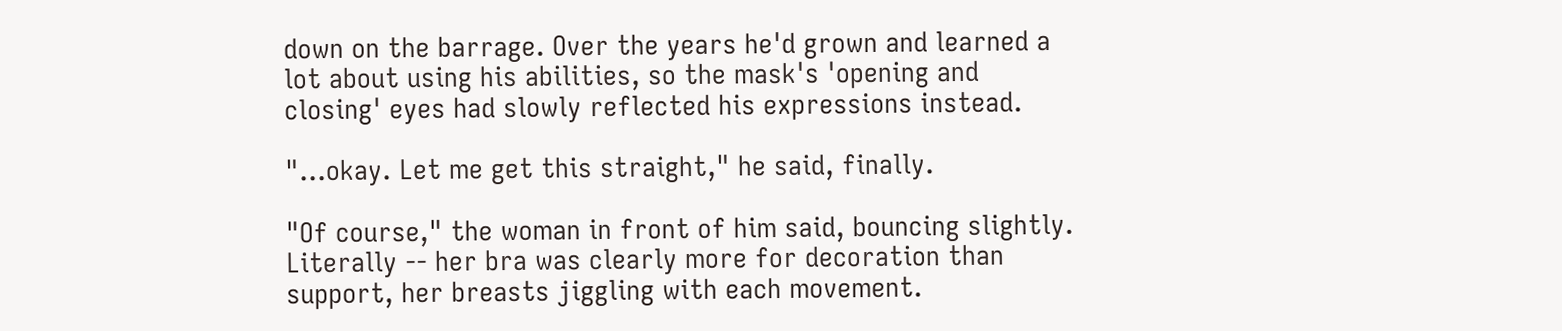down on the barrage. Over the years he'd grown and learned a lot about using his abilities, so the mask's 'opening and closing' eyes had slowly reflected his expressions instead.

"...okay. Let me get this straight," he said, finally.

"Of course," the woman in front of him said, bouncing slightly. Literally -- her bra was clearly more for decoration than support, her breasts jiggling with each movement.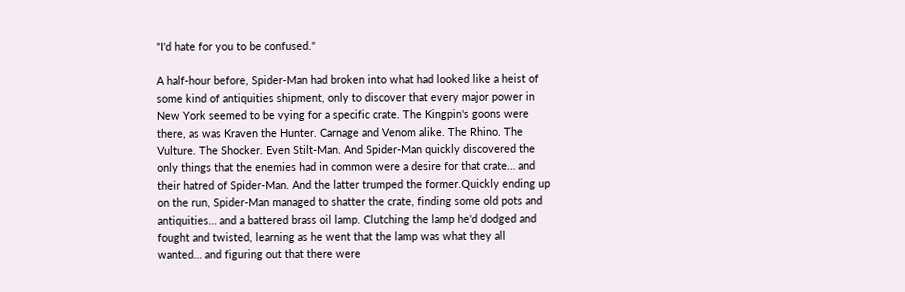"I'd hate for you to be confused."

A half-hour before, Spider-Man had broken into what had looked like a heist of some kind of antiquities shipment, only to discover that every major power in New York seemed to be vying for a specific crate. The Kingpin's goons were there, as was Kraven the Hunter. Carnage and Venom alike. The Rhino. The Vulture. The Shocker. Even Stilt-Man. And Spider-Man quickly discovered the only things that the enemies had in common were a desire for that crate… and their hatred of Spider-Man. And the latter trumped the former.Quickly ending up on the run, Spider-Man managed to shatter the crate, finding some old pots and antiquities… and a battered brass oil lamp. Clutching the lamp he'd dodged and fought and twisted, learning as he went that the lamp was what they all wanted… and figuring out that there were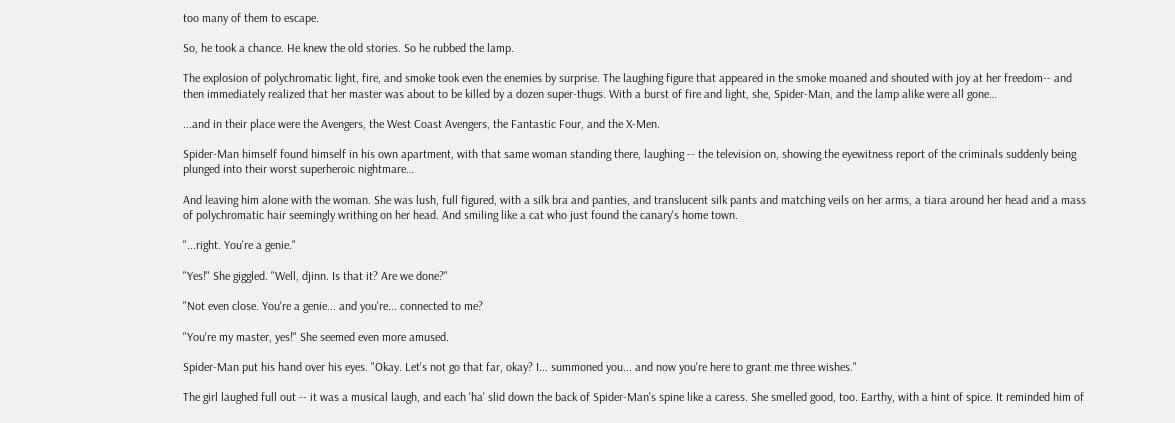too many of them to escape.

So, he took a chance. He knew the old stories. So he rubbed the lamp.

The explosion of polychromatic light, fire, and smoke took even the enemies by surprise. The laughing figure that appeared in the smoke moaned and shouted with joy at her freedom-- and then immediately realized that her master was about to be killed by a dozen super-thugs. With a burst of fire and light, she, Spider-Man, and the lamp alike were all gone…

...and in their place were the Avengers, the West Coast Avengers, the Fantastic Four, and the X-Men.

Spider-Man himself found himself in his own apartment, with that same woman standing there, laughing -- the television on, showing the eyewitness report of the criminals suddenly being plunged into their worst superheroic nightmare…

And leaving him alone with the woman. She was lush, full figured, with a silk bra and panties, and translucent silk pants and matching veils on her arms, a tiara around her head and a mass of polychromatic hair seemingly writhing on her head. And smiling like a cat who just found the canary's home town.

"...right. You're a genie."

"Yes!" She giggled. "Well, djinn. Is that it? Are we done?"

"Not even close. You're a genie... and you're... connected to me?

"You're my master, yes!" She seemed even more amused.

Spider-Man put his hand over his eyes. "Okay. Let's not go that far, okay? I... summoned you... and now you're here to grant me three wishes."

The girl laughed full out -- it was a musical laugh, and each 'ha' slid down the back of Spider-Man's spine like a caress. She smelled good, too. Earthy, with a hint of spice. It reminded him of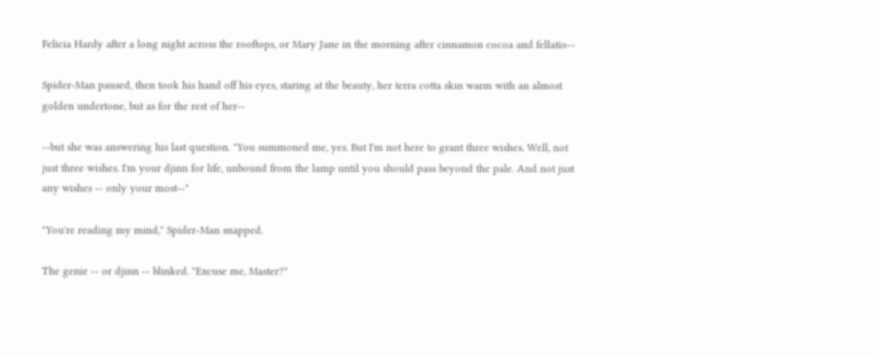Felicia Hardy after a long night across the rooftops, or Mary Jane in the morning after cinnamon cocoa and fellatio--

Spider-Man paused, then took his hand off his eyes, staring at the beauty, her terra cotta skin warm with an almost golden undertone, but as for the rest of her--

--but she was answering his last question. "You summoned me, yes. But I'm not here to grant three wishes. Well, not just three wishes. I'm your djinn for life, unbound from the lamp until you should pass beyond the pale. And not just any wishes -- only your most--"

"You're reading my mind," Spider-Man snapped.

The genie -- or djinn -- blinked. "Excuse me, Master?"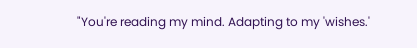"You're reading my mind. Adapting to my 'wishes.'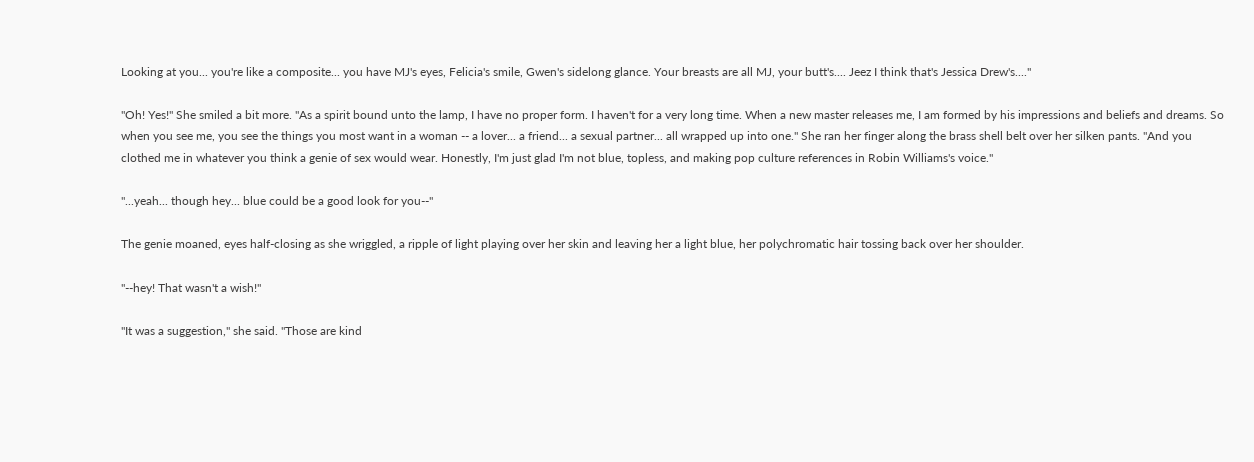Looking at you... you're like a composite... you have MJ's eyes, Felicia's smile, Gwen's sidelong glance. Your breasts are all MJ, your butt's.... Jeez I think that's Jessica Drew's...."

"Oh! Yes!" She smiled a bit more. "As a spirit bound unto the lamp, I have no proper form. I haven't for a very long time. When a new master releases me, I am formed by his impressions and beliefs and dreams. So when you see me, you see the things you most want in a woman -- a lover... a friend... a sexual partner... all wrapped up into one." She ran her finger along the brass shell belt over her silken pants. "And you clothed me in whatever you think a genie of sex would wear. Honestly, I'm just glad I'm not blue, topless, and making pop culture references in Robin Williams's voice."

"...yeah... though hey... blue could be a good look for you--"

The genie moaned, eyes half-closing as she wriggled, a ripple of light playing over her skin and leaving her a light blue, her polychromatic hair tossing back over her shoulder.

"--hey! That wasn't a wish!"

"It was a suggestion," she said. "Those are kind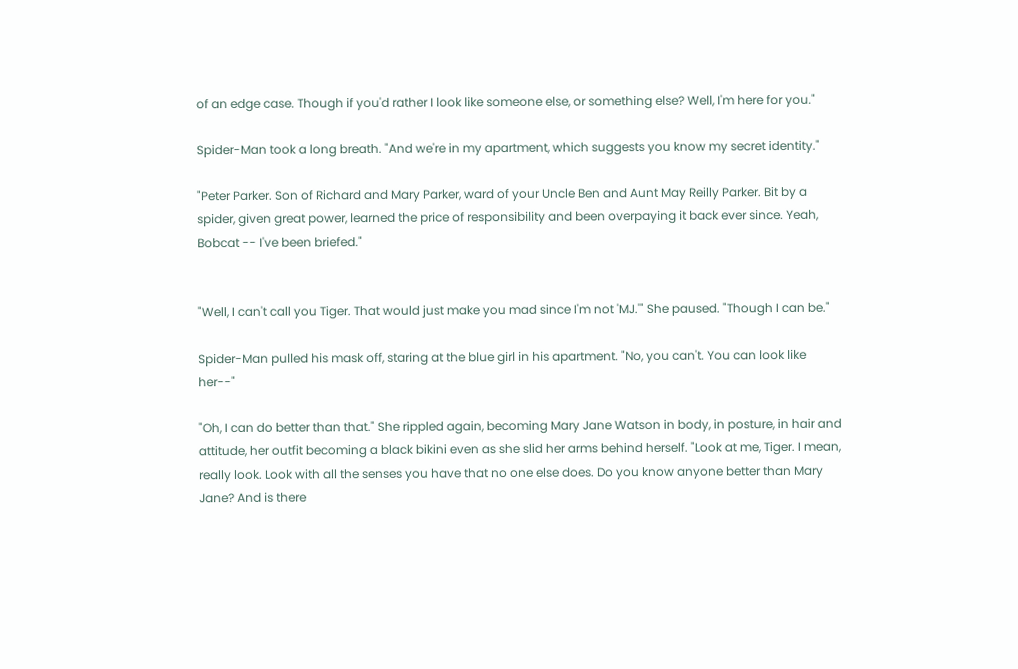of an edge case. Though if you'd rather I look like someone else, or something else? Well, I'm here for you."

Spider-Man took a long breath. "And we're in my apartment, which suggests you know my secret identity."

"Peter Parker. Son of Richard and Mary Parker, ward of your Uncle Ben and Aunt May Reilly Parker. Bit by a spider, given great power, learned the price of responsibility and been overpaying it back ever since. Yeah, Bobcat -- I've been briefed."


"Well, I can't call you Tiger. That would just make you mad since I'm not 'MJ.'" She paused. "Though I can be."

Spider-Man pulled his mask off, staring at the blue girl in his apartment. "No, you can't. You can look like her--"

"Oh, I can do better than that." She rippled again, becoming Mary Jane Watson in body, in posture, in hair and attitude, her outfit becoming a black bikini even as she slid her arms behind herself. "Look at me, Tiger. I mean, really look. Look with all the senses you have that no one else does. Do you know anyone better than Mary Jane? And is there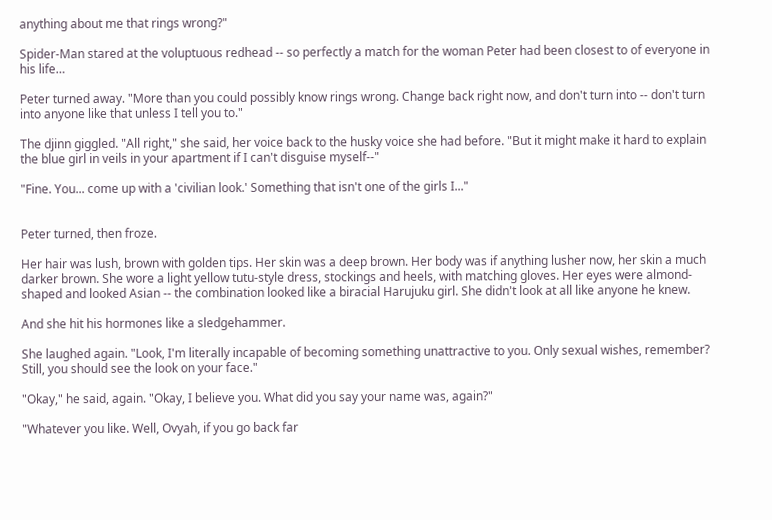anything about me that rings wrong?"

Spider-Man stared at the voluptuous redhead -- so perfectly a match for the woman Peter had been closest to of everyone in his life…

Peter turned away. "More than you could possibly know rings wrong. Change back right now, and don't turn into -- don't turn into anyone like that unless I tell you to."

The djinn giggled. "All right," she said, her voice back to the husky voice she had before. "But it might make it hard to explain the blue girl in veils in your apartment if I can't disguise myself--"

"Fine. You... come up with a 'civilian look.' Something that isn't one of the girls I..."


Peter turned, then froze.

Her hair was lush, brown with golden tips. Her skin was a deep brown. Her body was if anything lusher now, her skin a much darker brown. She wore a light yellow tutu-style dress, stockings and heels, with matching gloves. Her eyes were almond-shaped and looked Asian -- the combination looked like a biracial Harujuku girl. She didn't look at all like anyone he knew.

And she hit his hormones like a sledgehammer.

She laughed again. "Look, I'm literally incapable of becoming something unattractive to you. Only sexual wishes, remember? Still, you should see the look on your face."

"Okay," he said, again. "Okay, I believe you. What did you say your name was, again?"

"Whatever you like. Well, Ovyah, if you go back far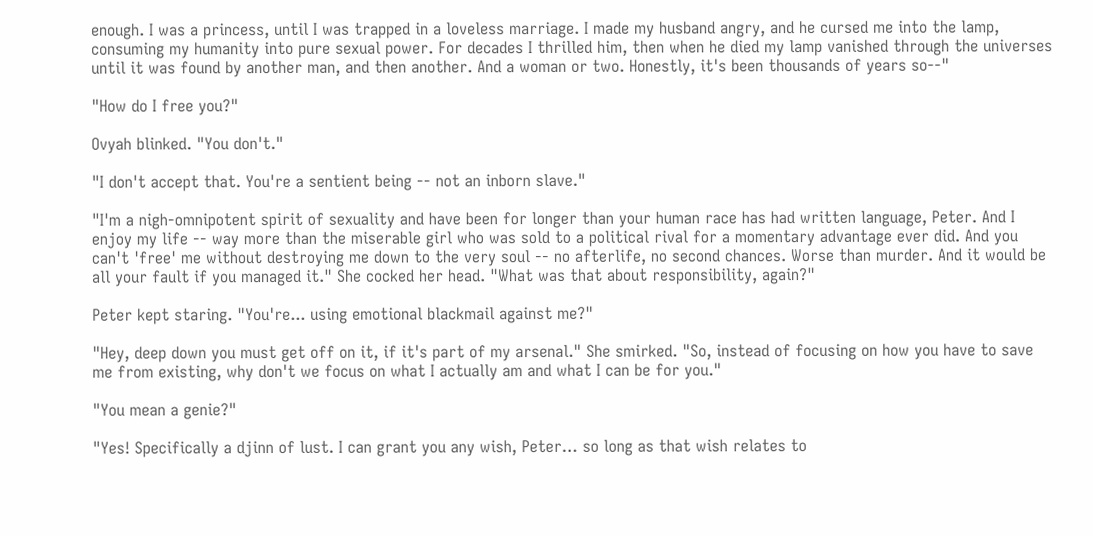enough. I was a princess, until I was trapped in a loveless marriage. I made my husband angry, and he cursed me into the lamp, consuming my humanity into pure sexual power. For decades I thrilled him, then when he died my lamp vanished through the universes until it was found by another man, and then another. And a woman or two. Honestly, it's been thousands of years so--"

"How do I free you?"

Ovyah blinked. "You don't."

"I don't accept that. You're a sentient being -- not an inborn slave."

"I'm a nigh-omnipotent spirit of sexuality and have been for longer than your human race has had written language, Peter. And I enjoy my life -- way more than the miserable girl who was sold to a political rival for a momentary advantage ever did. And you can't 'free' me without destroying me down to the very soul -- no afterlife, no second chances. Worse than murder. And it would be all your fault if you managed it." She cocked her head. "What was that about responsibility, again?"

Peter kept staring. "You're... using emotional blackmail against me?"

"Hey, deep down you must get off on it, if it's part of my arsenal." She smirked. "So, instead of focusing on how you have to save me from existing, why don't we focus on what I actually am and what I can be for you."

"You mean a genie?"

"Yes! Specifically a djinn of lust. I can grant you any wish, Peter… so long as that wish relates to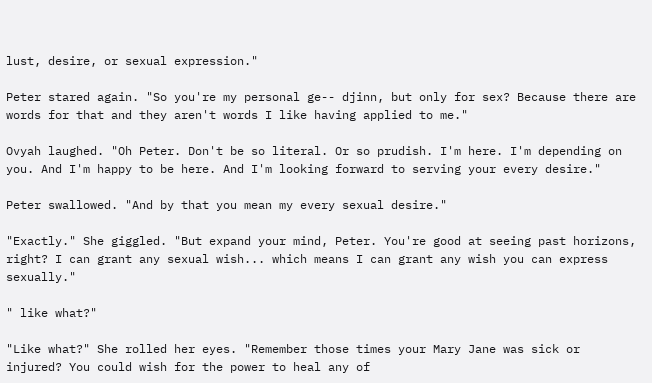lust, desire, or sexual expression."

Peter stared again. "So you're my personal ge-- djinn, but only for sex? Because there are words for that and they aren't words I like having applied to me."

Ovyah laughed. "Oh Peter. Don't be so literal. Or so prudish. I'm here. I'm depending on you. And I'm happy to be here. And I'm looking forward to serving your every desire."

Peter swallowed. "And by that you mean my every sexual desire."

"Exactly." She giggled. "But expand your mind, Peter. You're good at seeing past horizons, right? I can grant any sexual wish... which means I can grant any wish you can express sexually."

" like what?"

"Like what?" She rolled her eyes. "Remember those times your Mary Jane was sick or injured? You could wish for the power to heal any of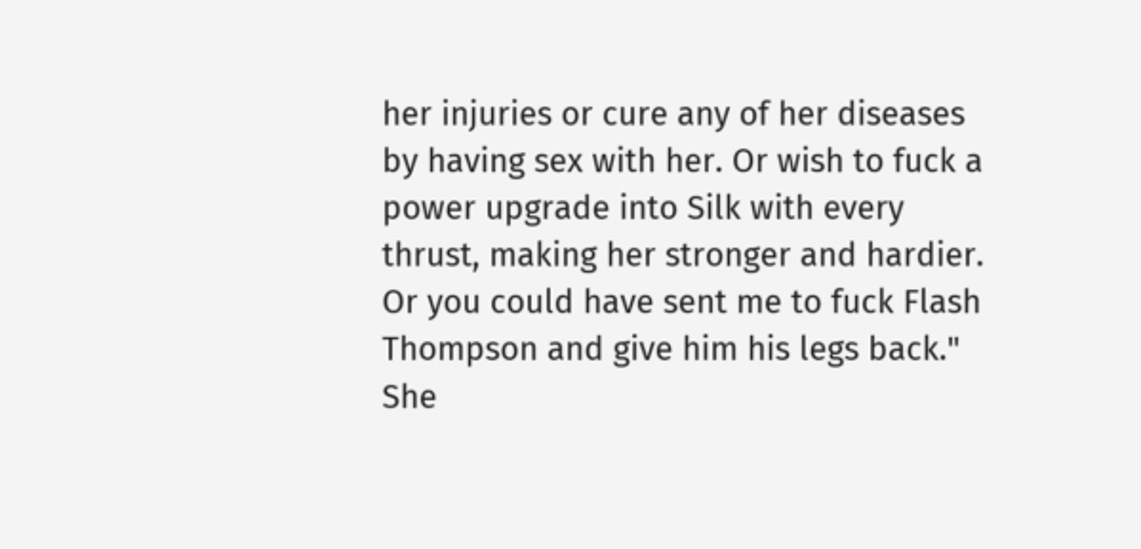her injuries or cure any of her diseases by having sex with her. Or wish to fuck a power upgrade into Silk with every thrust, making her stronger and hardier. Or you could have sent me to fuck Flash Thompson and give him his legs back." She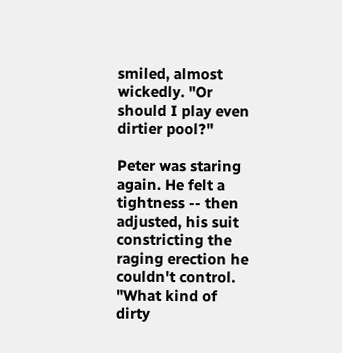smiled, almost wickedly. "Or should I play even dirtier pool?"

Peter was staring again. He felt a tightness -- then adjusted, his suit constricting the raging erection he couldn't control. "What kind of dirty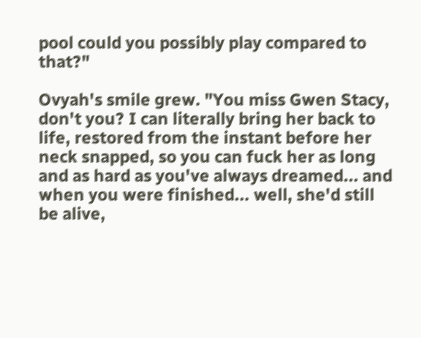pool could you possibly play compared to that?"

Ovyah's smile grew. "You miss Gwen Stacy, don't you? I can literally bring her back to life, restored from the instant before her neck snapped, so you can fuck her as long and as hard as you've always dreamed... and when you were finished... well, she'd still be alive,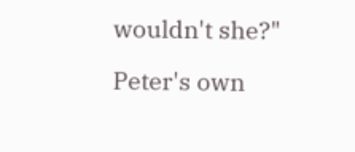wouldn't she?"

Peter's own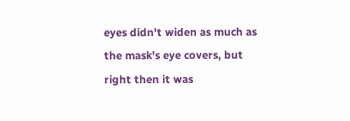eyes didn't widen as much as the mask's eye covers, but right then it was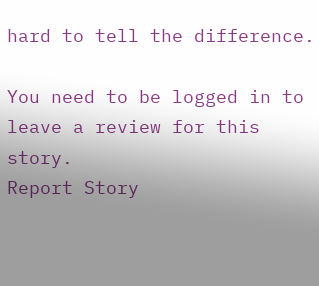hard to tell the difference.

You need to be logged in to leave a review for this story.
Report Story